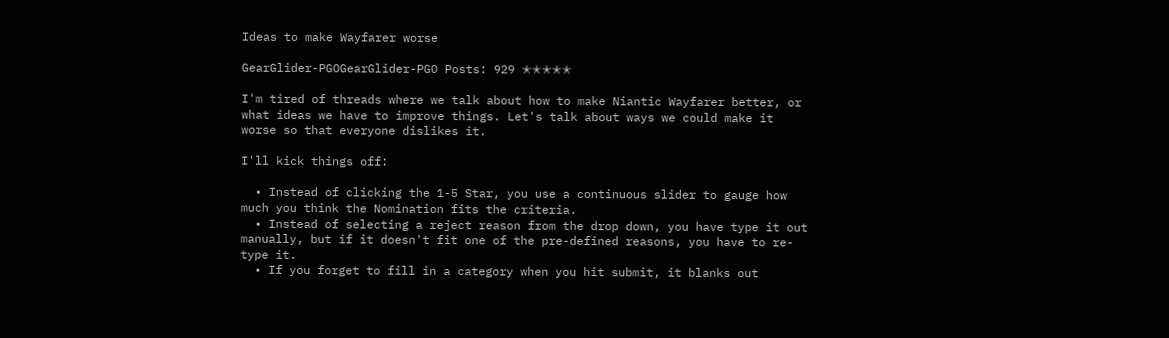Ideas to make Wayfarer worse

GearGlider-PGOGearGlider-PGO Posts: 929 ✭✭✭✭✭

I'm tired of threads where we talk about how to make Niantic Wayfarer better, or what ideas we have to improve things. Let's talk about ways we could make it worse so that everyone dislikes it.

I'll kick things off:

  • Instead of clicking the 1-5 Star, you use a continuous slider to gauge how much you think the Nomination fits the criteria.
  • Instead of selecting a reject reason from the drop down, you have type it out manually, but if it doesn't fit one of the pre-defined reasons, you have to re-type it.
  • If you forget to fill in a category when you hit submit, it blanks out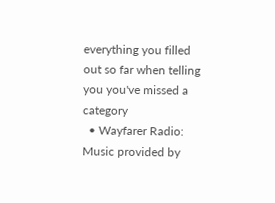everything you filled out so far when telling you you've missed a category
  • Wayfarer Radio: Music provided by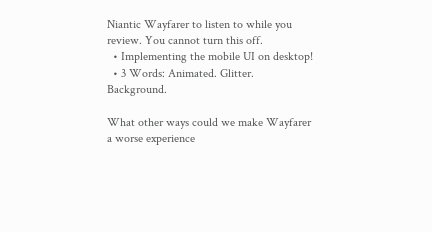Niantic Wayfarer to listen to while you review. You cannot turn this off.
  • Implementing the mobile UI on desktop!
  • 3 Words: Animated. Glitter. Background.

What other ways could we make Wayfarer a worse experience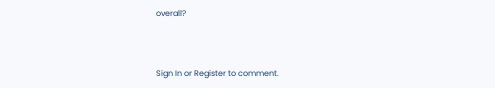overall?



Sign In or Register to comment.